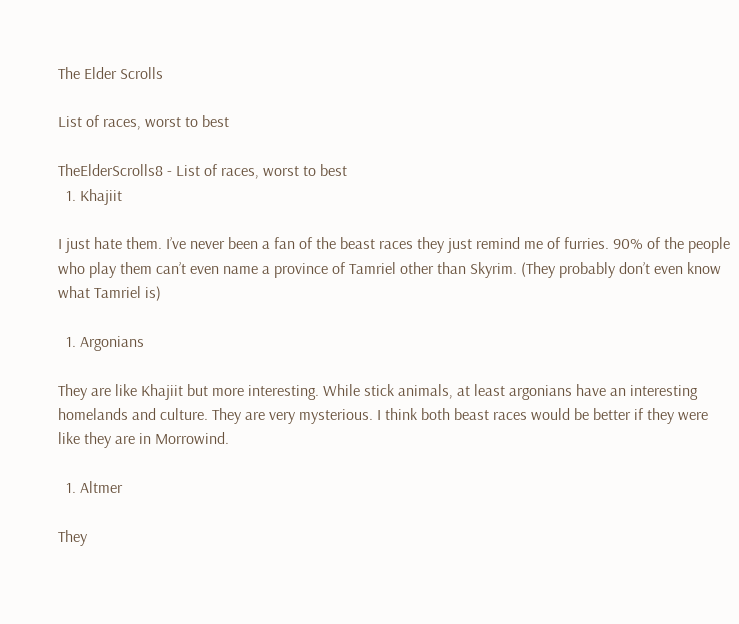The Elder Scrolls

List of races, worst to best

TheElderScrolls8 - List of races, worst to best
  1. Khajiit

I just hate them. I’ve never been a fan of the beast races they just remind me of furries. 90% of the people who play them can’t even name a province of Tamriel other than Skyrim. (They probably don’t even know what Tamriel is)

  1. Argonians

They are like Khajiit but more interesting. While stick animals, at least argonians have an interesting homelands and culture. They are very mysterious. I think both beast races would be better if they were like they are in Morrowind.

  1. Altmer

They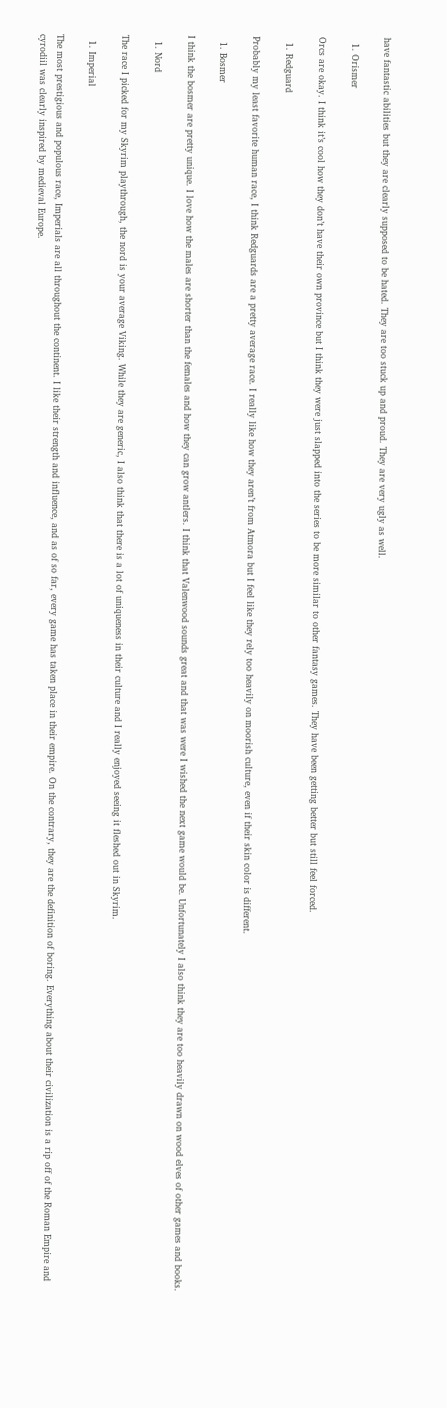have fantastic abilities but they are clearly supposed to be hated. They are too stuck up and proud. They are very ugly as well.

  1. Orismer

Orcs are okay. I think it’s cool how they don’t have their own province but I think they were just slapped into the series to be more similar to other fantasy games. They have been getting better but still feel forced.

  1. Redguard

Probably my least favorite human race, I think Redguards are a pretty average race. I really like how they aren’t from Atmora but I feel like they rely too heavily on moorish culture, even if their skin color is different.

  1. Bosmer

I think the bosmer are pretty unique. I love how the males are shorter than the females and how they can grow antlers. I think that Valenwood sounds great and that was were I wished the next game would be. Unfortunately I also think they are too heavily drawn on wood elves of other games and books.

  1. Nord

The race I picked for my Skyrim playthrough, the nord is your average Viking. While they are generic, I also think that there is a lot of uniqueness in their culture and I really enjoyed seeing it fleshed out in Skyrim.

  1. Imperial

The most prestigious and populous race, Imperials are all throughout the continent. I like their strength and influence, and as of so far, every game has taken place in their empire. On the contrary, they are the definition of boring. Everything about their civilization is a rip off of the Roman Empire and cyrodiil was clearly inspired by medieval Europe.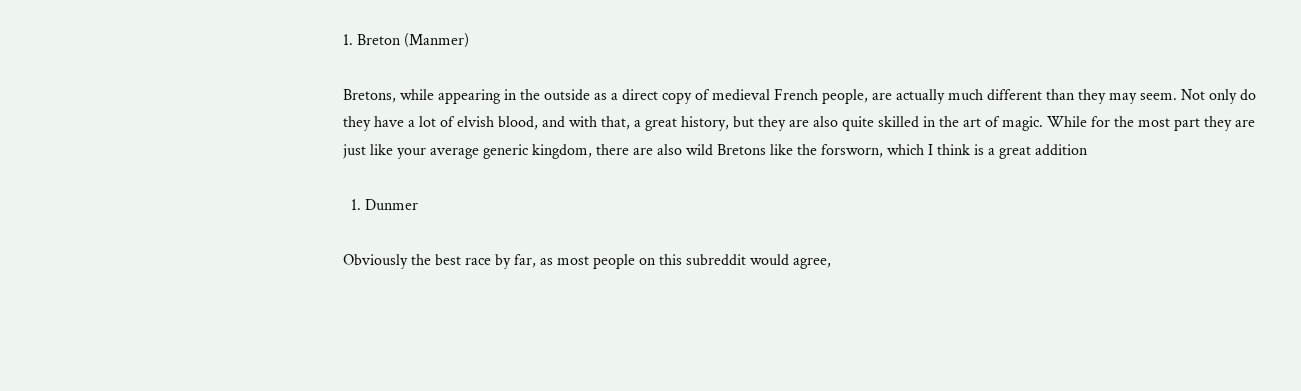1. Breton (Manmer)

Bretons, while appearing in the outside as a direct copy of medieval French people, are actually much different than they may seem. Not only do they have a lot of elvish blood, and with that, a great history, but they are also quite skilled in the art of magic. While for the most part they are just like your average generic kingdom, there are also wild Bretons like the forsworn, which I think is a great addition

  1. Dunmer

Obviously the best race by far, as most people on this subreddit would agree,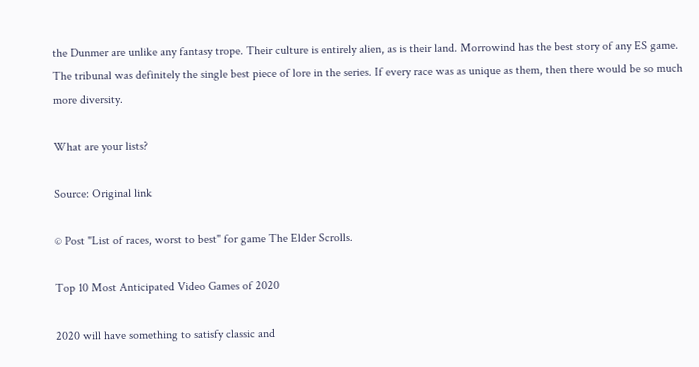the Dunmer are unlike any fantasy trope. Their culture is entirely alien, as is their land. Morrowind has the best story of any ES game. The tribunal was definitely the single best piece of lore in the series. If every race was as unique as them, then there would be so much more diversity.

What are your lists?

Source: Original link

© Post "List of races, worst to best" for game The Elder Scrolls.

Top 10 Most Anticipated Video Games of 2020

2020 will have something to satisfy classic and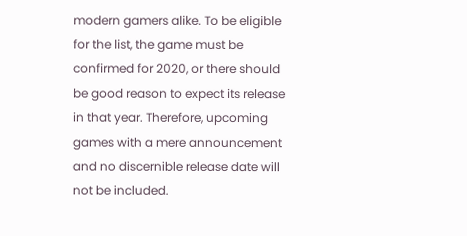modern gamers alike. To be eligible for the list, the game must be confirmed for 2020, or there should be good reason to expect its release in that year. Therefore, upcoming games with a mere announcement and no discernible release date will not be included.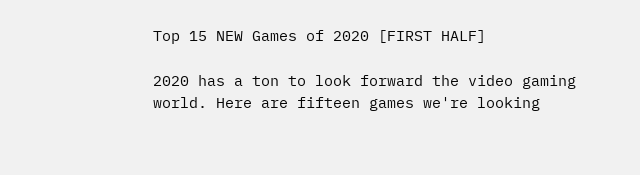Top 15 NEW Games of 2020 [FIRST HALF]

2020 has a ton to look forward the video gaming world. Here are fifteen games we're looking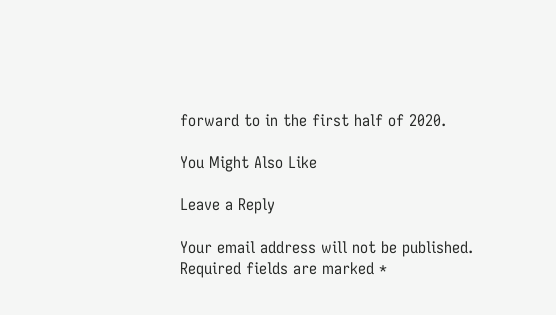forward to in the first half of 2020.

You Might Also Like

Leave a Reply

Your email address will not be published. Required fields are marked *